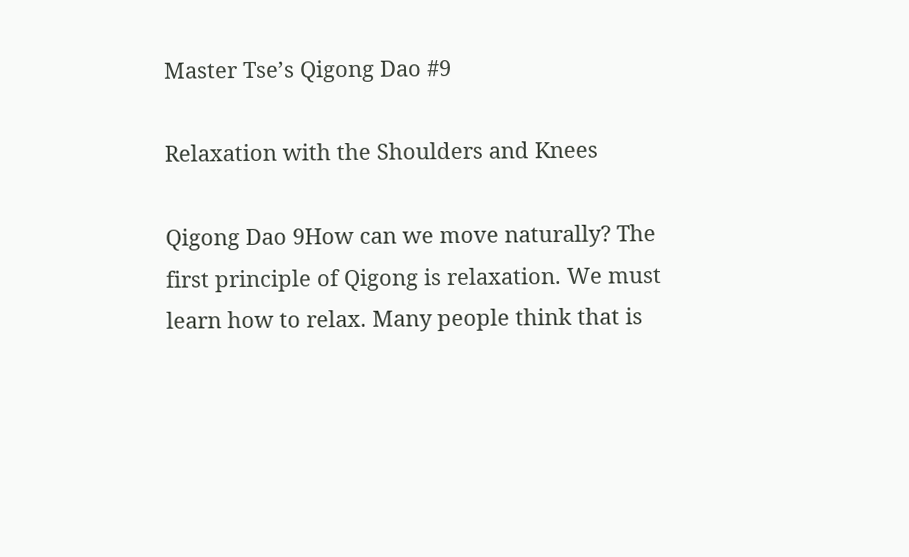Master Tse’s Qigong Dao #9

Relaxation with the Shoulders and Knees

Qigong Dao 9How can we move naturally? The first principle of Qigong is relaxation. We must learn how to relax. Many people think that is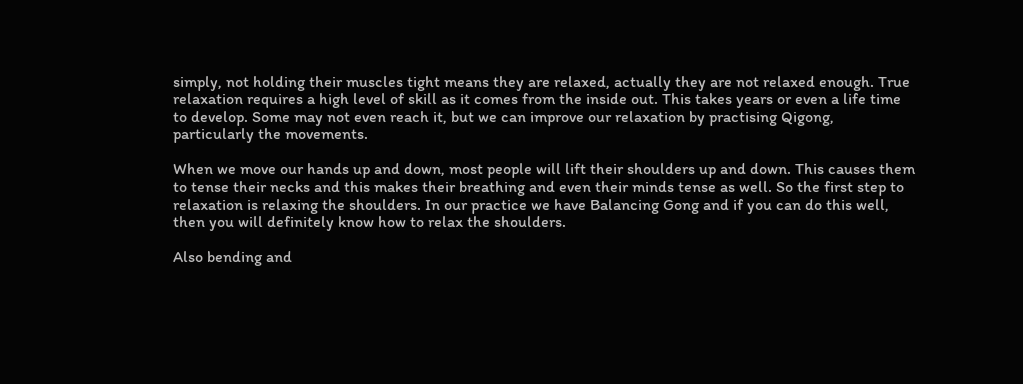simply, not holding their muscles tight means they are relaxed, actually they are not relaxed enough. True relaxation requires a high level of skill as it comes from the inside out. This takes years or even a life time to develop. Some may not even reach it, but we can improve our relaxation by practising Qigong, particularly the movements.

When we move our hands up and down, most people will lift their shoulders up and down. This causes them to tense their necks and this makes their breathing and even their minds tense as well. So the first step to relaxation is relaxing the shoulders. In our practice we have Balancing Gong and if you can do this well, then you will definitely know how to relax the shoulders.

Also bending and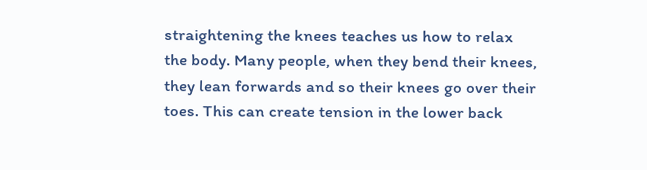straightening the knees teaches us how to relax the body. Many people, when they bend their knees, they lean forwards and so their knees go over their toes. This can create tension in the lower back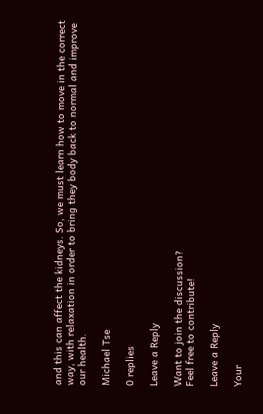and this can affect the kidneys. So, we must learn how to move in the correct way, with relaxation in order to bring they body back to normal and improve our health.

Michael Tse

0 replies

Leave a Reply

Want to join the discussion?
Feel free to contribute!

Leave a Reply

Your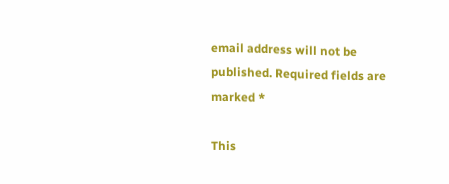email address will not be published. Required fields are marked *

This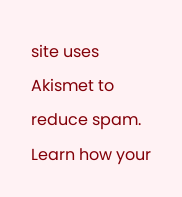site uses Akismet to reduce spam. Learn how your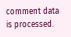comment data is processed.